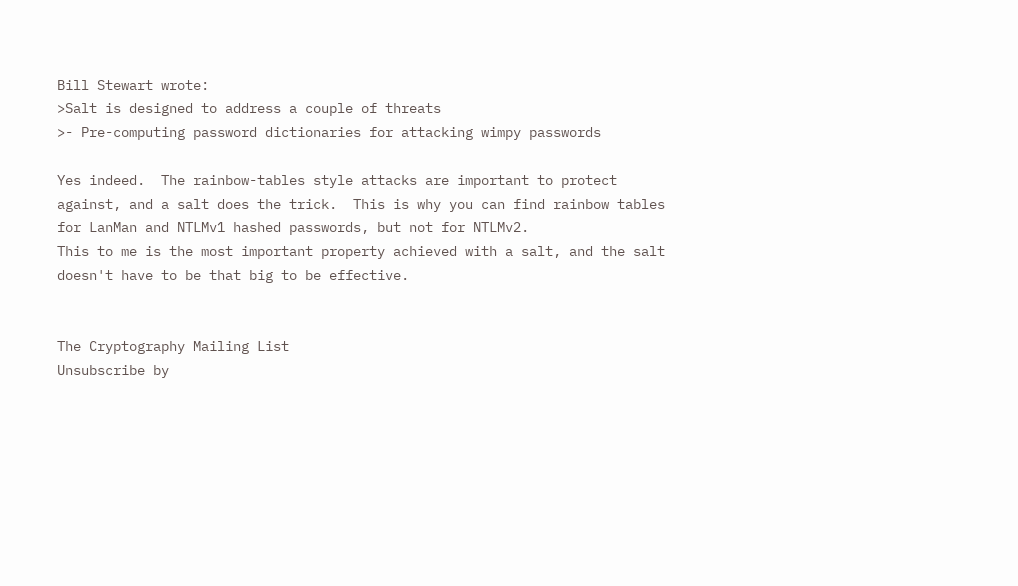Bill Stewart wrote:
>Salt is designed to address a couple of threats
>- Pre-computing password dictionaries for attacking wimpy passwords

Yes indeed.  The rainbow-tables style attacks are important to protect
against, and a salt does the trick.  This is why you can find rainbow tables
for LanMan and NTLMv1 hashed passwords, but not for NTLMv2.
This to me is the most important property achieved with a salt, and the salt
doesn't have to be that big to be effective.


The Cryptography Mailing List
Unsubscribe by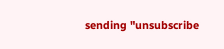sending "unsubscribe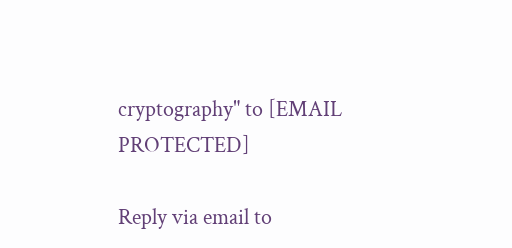cryptography" to [EMAIL PROTECTED]

Reply via email to